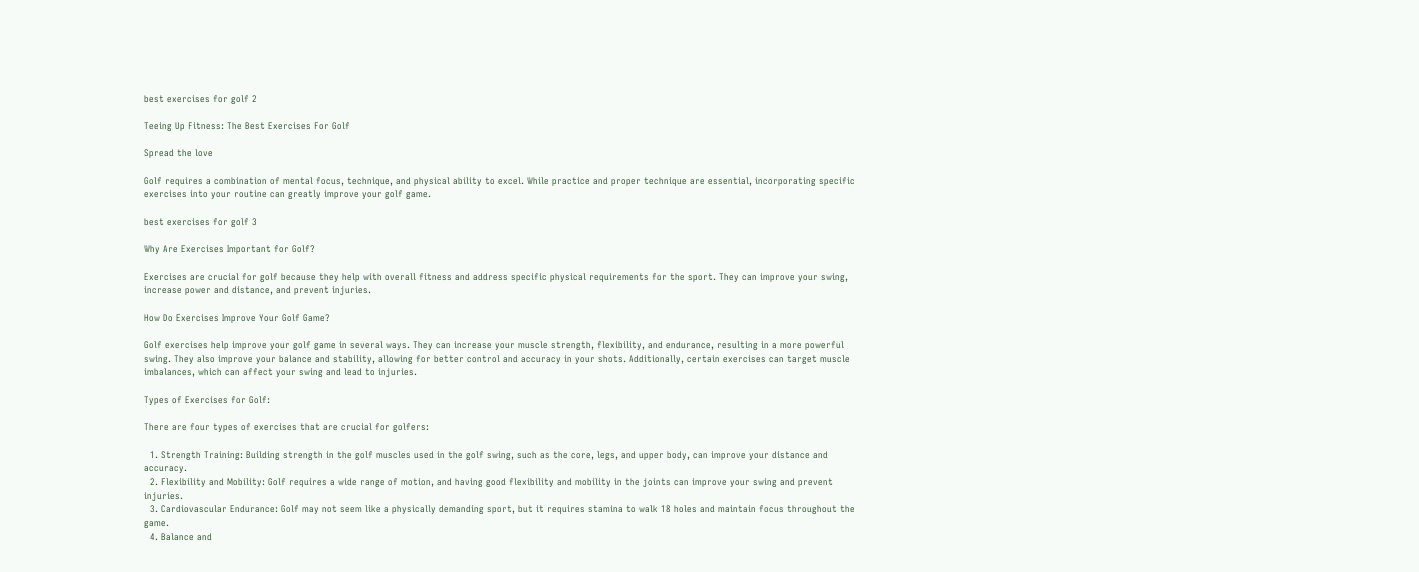best exercises for golf 2

Teeing Up Fitness: The Best Exercises For Golf

Spread the love

Golf requires a combination of mental focus, technique, and physical ability to excel. While practice and proper technique are essential, incorporating specific exercises into your routine can greatly improve your golf game.

best exercises for golf 3

Why Are Exercises Important for Golf?

Exercises are crucial for golf because they help with overall fitness and address specific physical requirements for the sport. They can improve your swing, increase power and distance, and prevent injuries.

How Do Exercises Improve Your Golf Game?

Golf exercises help improve your golf game in several ways. They can increase your muscle strength, flexibility, and endurance, resulting in a more powerful swing. They also improve your balance and stability, allowing for better control and accuracy in your shots. Additionally, certain exercises can target muscle imbalances, which can affect your swing and lead to injuries.

Types of Exercises for Golf:

There are four types of exercises that are crucial for golfers:

  1. Strength Training: Building strength in the golf muscles used in the golf swing, such as the core, legs, and upper body, can improve your distance and accuracy.
  2. Flexibility and Mobility: Golf requires a wide range of motion, and having good flexibility and mobility in the joints can improve your swing and prevent injuries.
  3. Cardiovascular Endurance: Golf may not seem like a physically demanding sport, but it requires stamina to walk 18 holes and maintain focus throughout the game.
  4. Balance and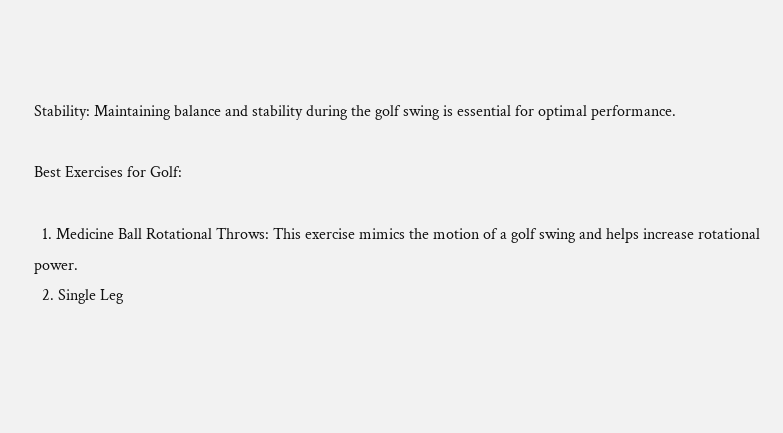Stability: Maintaining balance and stability during the golf swing is essential for optimal performance.

Best Exercises for Golf:

  1. Medicine Ball Rotational Throws: This exercise mimics the motion of a golf swing and helps increase rotational power.
  2. Single Leg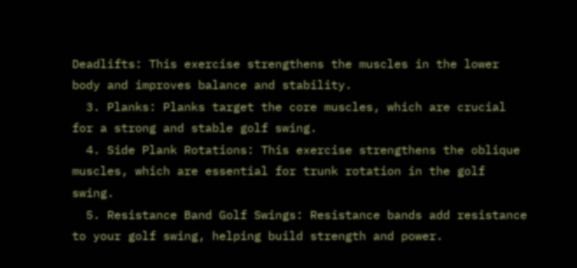Deadlifts: This exercise strengthens the muscles in the lower body and improves balance and stability.
  3. Planks: Planks target the core muscles, which are crucial for a strong and stable golf swing.
  4. Side Plank Rotations: This exercise strengthens the oblique muscles, which are essential for trunk rotation in the golf swing.
  5. Resistance Band Golf Swings: Resistance bands add resistance to your golf swing, helping build strength and power.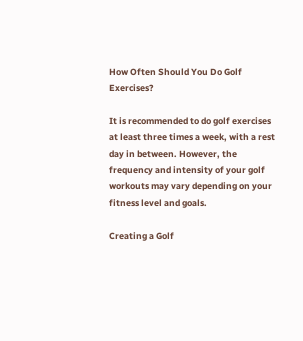How Often Should You Do Golf Exercises?

It is recommended to do golf exercises at least three times a week, with a rest day in between. However, the frequency and intensity of your golf workouts may vary depending on your fitness level and goals.

Creating a Golf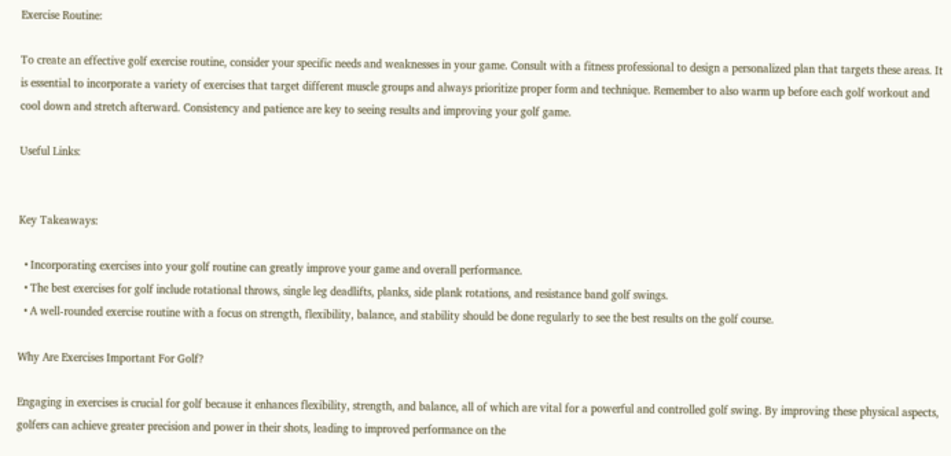Exercise Routine:

To create an effective golf exercise routine, consider your specific needs and weaknesses in your game. Consult with a fitness professional to design a personalized plan that targets these areas. It is essential to incorporate a variety of exercises that target different muscle groups and always prioritize proper form and technique. Remember to also warm up before each golf workout and cool down and stretch afterward. Consistency and patience are key to seeing results and improving your golf game.

Useful Links:


Key Takeaways:

  • Incorporating exercises into your golf routine can greatly improve your game and overall performance.
  • The best exercises for golf include rotational throws, single leg deadlifts, planks, side plank rotations, and resistance band golf swings.
  • A well-rounded exercise routine with a focus on strength, flexibility, balance, and stability should be done regularly to see the best results on the golf course.

Why Are Exercises Important For Golf?

Engaging in exercises is crucial for golf because it enhances flexibility, strength, and balance, all of which are vital for a powerful and controlled golf swing. By improving these physical aspects, golfers can achieve greater precision and power in their shots, leading to improved performance on the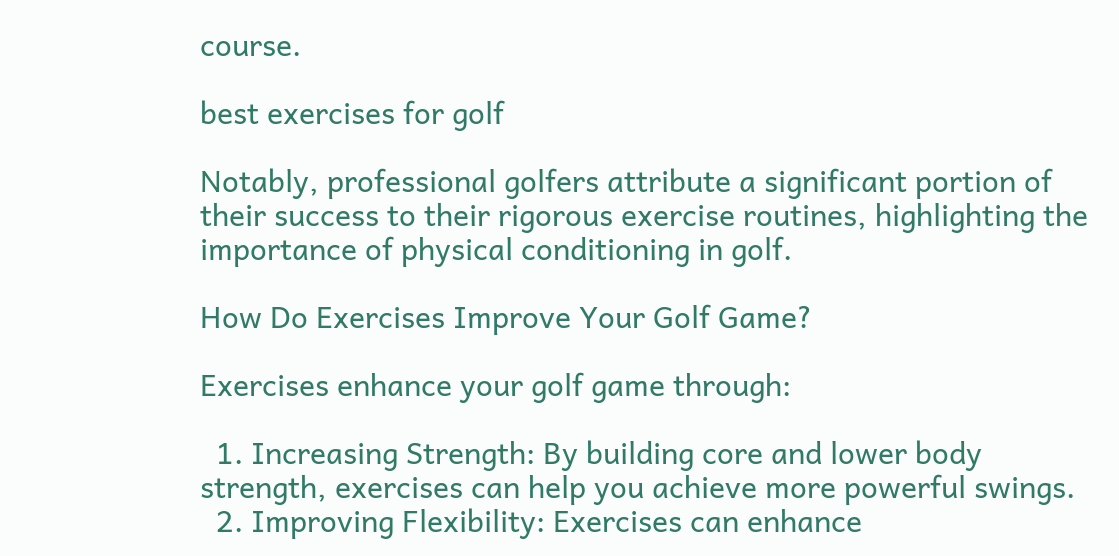course.

best exercises for golf

Notably, professional golfers attribute a significant portion of their success to their rigorous exercise routines, highlighting the importance of physical conditioning in golf.

How Do Exercises Improve Your Golf Game?

Exercises enhance your golf game through:

  1. Increasing Strength: By building core and lower body strength, exercises can help you achieve more powerful swings.
  2. Improving Flexibility: Exercises can enhance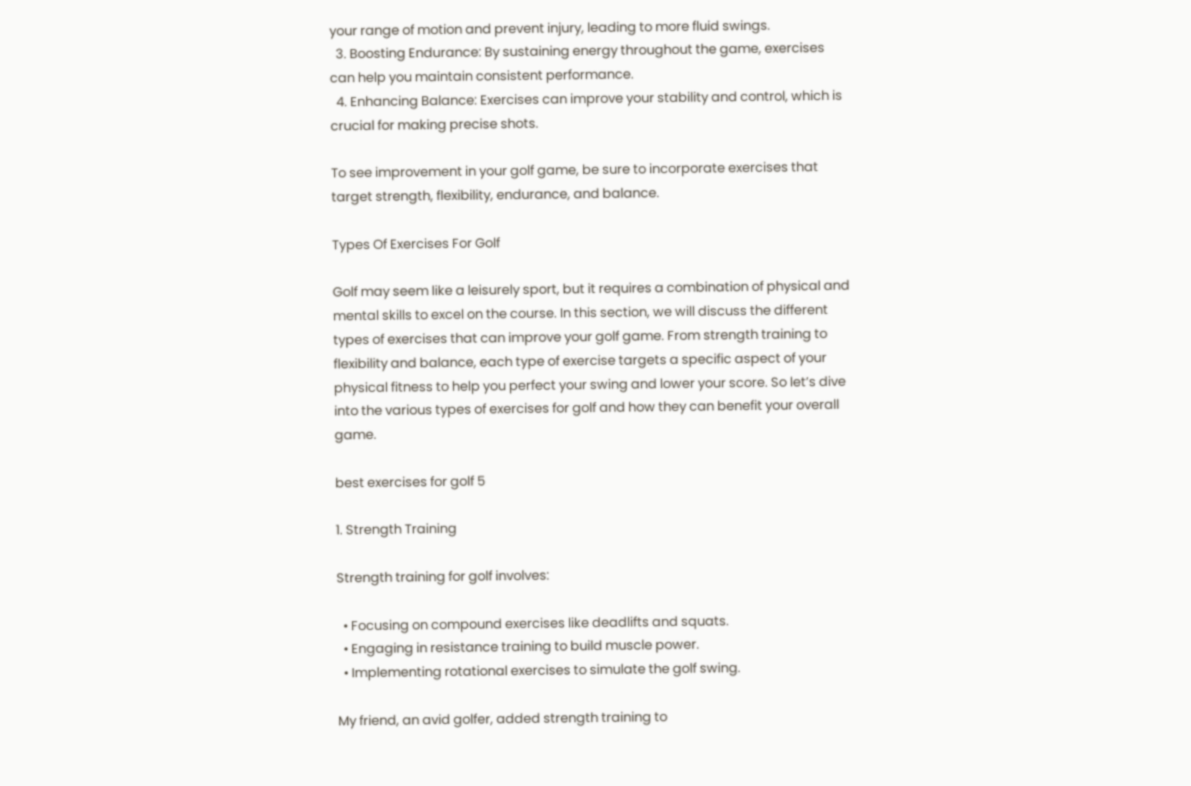your range of motion and prevent injury, leading to more fluid swings.
  3. Boosting Endurance: By sustaining energy throughout the game, exercises can help you maintain consistent performance.
  4. Enhancing Balance: Exercises can improve your stability and control, which is crucial for making precise shots.

To see improvement in your golf game, be sure to incorporate exercises that target strength, flexibility, endurance, and balance.

Types Of Exercises For Golf

Golf may seem like a leisurely sport, but it requires a combination of physical and mental skills to excel on the course. In this section, we will discuss the different types of exercises that can improve your golf game. From strength training to flexibility and balance, each type of exercise targets a specific aspect of your physical fitness to help you perfect your swing and lower your score. So let’s dive into the various types of exercises for golf and how they can benefit your overall game.

best exercises for golf 5

1. Strength Training

Strength training for golf involves:

  • Focusing on compound exercises like deadlifts and squats.
  • Engaging in resistance training to build muscle power.
  • Implementing rotational exercises to simulate the golf swing.

My friend, an avid golfer, added strength training to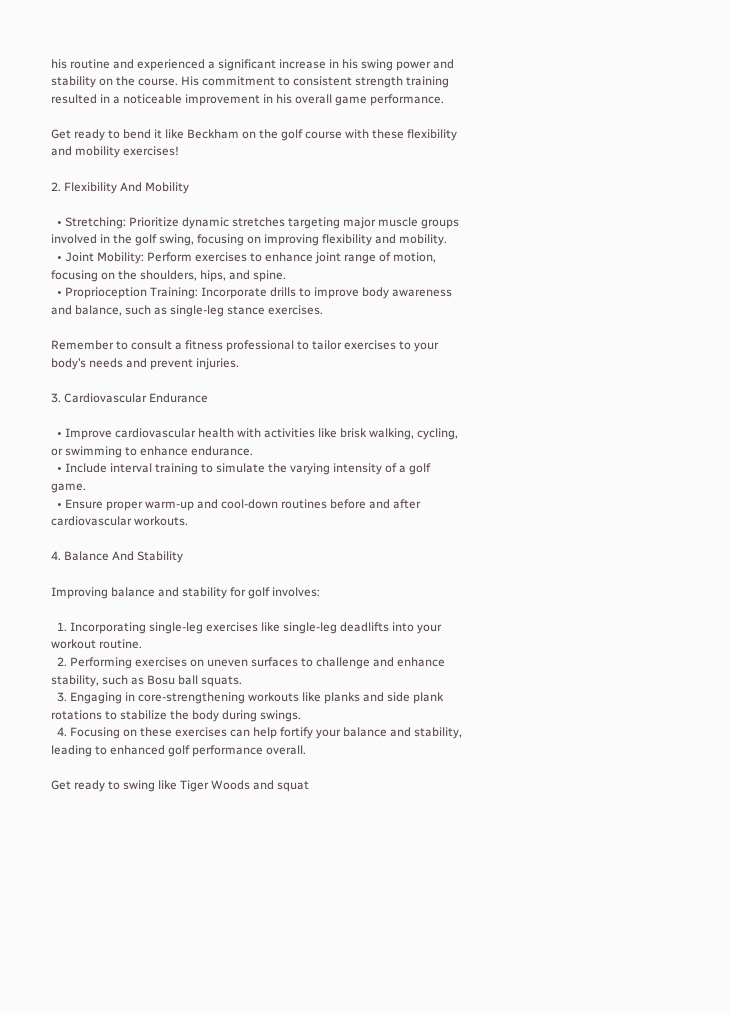his routine and experienced a significant increase in his swing power and stability on the course. His commitment to consistent strength training resulted in a noticeable improvement in his overall game performance.

Get ready to bend it like Beckham on the golf course with these flexibility and mobility exercises!

2. Flexibility And Mobility

  • Stretching: Prioritize dynamic stretches targeting major muscle groups involved in the golf swing, focusing on improving flexibility and mobility.
  • Joint Mobility: Perform exercises to enhance joint range of motion, focusing on the shoulders, hips, and spine.
  • Proprioception Training: Incorporate drills to improve body awareness and balance, such as single-leg stance exercises.

Remember to consult a fitness professional to tailor exercises to your body’s needs and prevent injuries.

3. Cardiovascular Endurance

  • Improve cardiovascular health with activities like brisk walking, cycling, or swimming to enhance endurance.
  • Include interval training to simulate the varying intensity of a golf game.
  • Ensure proper warm-up and cool-down routines before and after cardiovascular workouts.

4. Balance And Stability

Improving balance and stability for golf involves:

  1. Incorporating single-leg exercises like single-leg deadlifts into your workout routine.
  2. Performing exercises on uneven surfaces to challenge and enhance stability, such as Bosu ball squats.
  3. Engaging in core-strengthening workouts like planks and side plank rotations to stabilize the body during swings.
  4. Focusing on these exercises can help fortify your balance and stability, leading to enhanced golf performance overall.

Get ready to swing like Tiger Woods and squat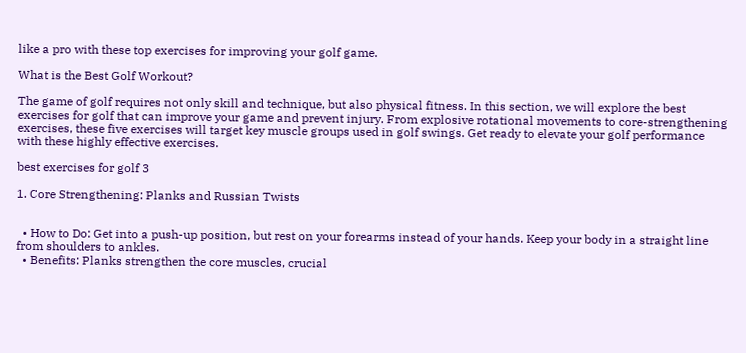like a pro with these top exercises for improving your golf game.

What is the Best Golf Workout?

The game of golf requires not only skill and technique, but also physical fitness. In this section, we will explore the best exercises for golf that can improve your game and prevent injury. From explosive rotational movements to core-strengthening exercises, these five exercises will target key muscle groups used in golf swings. Get ready to elevate your golf performance with these highly effective exercises.

best exercises for golf 3

1. Core Strengthening: Planks and Russian Twists


  • How to Do: Get into a push-up position, but rest on your forearms instead of your hands. Keep your body in a straight line from shoulders to ankles.
  • Benefits: Planks strengthen the core muscles, crucial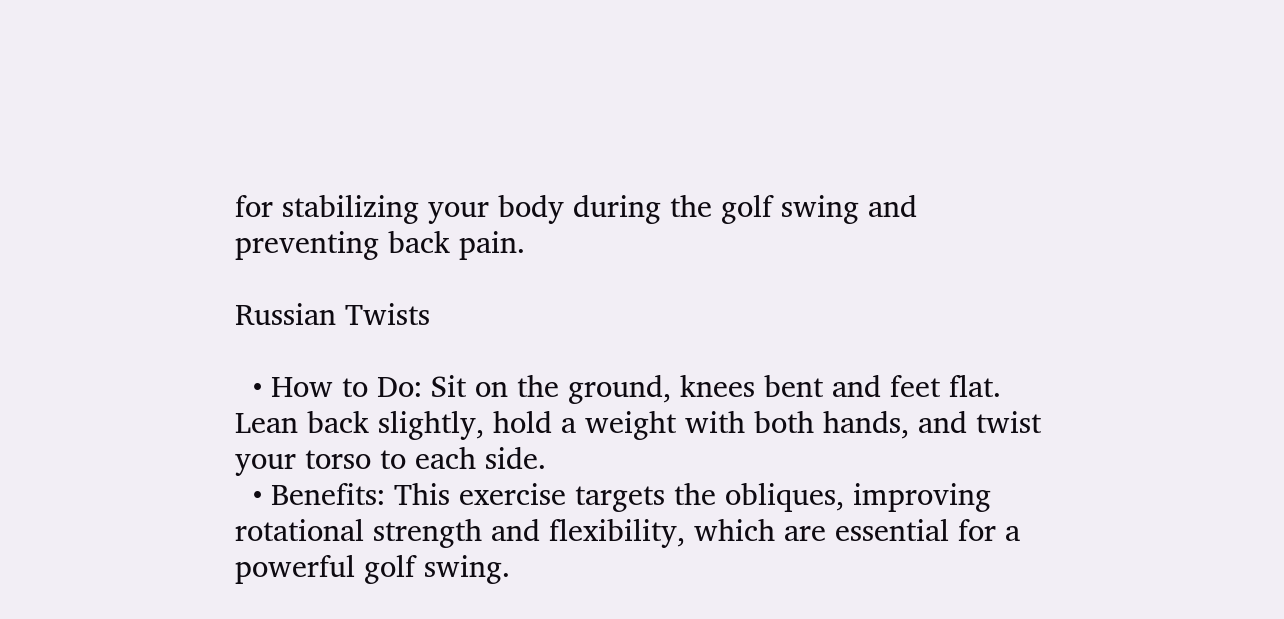for stabilizing your body during the golf swing and preventing back pain.

Russian Twists

  • How to Do: Sit on the ground, knees bent and feet flat. Lean back slightly, hold a weight with both hands, and twist your torso to each side.
  • Benefits: This exercise targets the obliques, improving rotational strength and flexibility, which are essential for a powerful golf swing.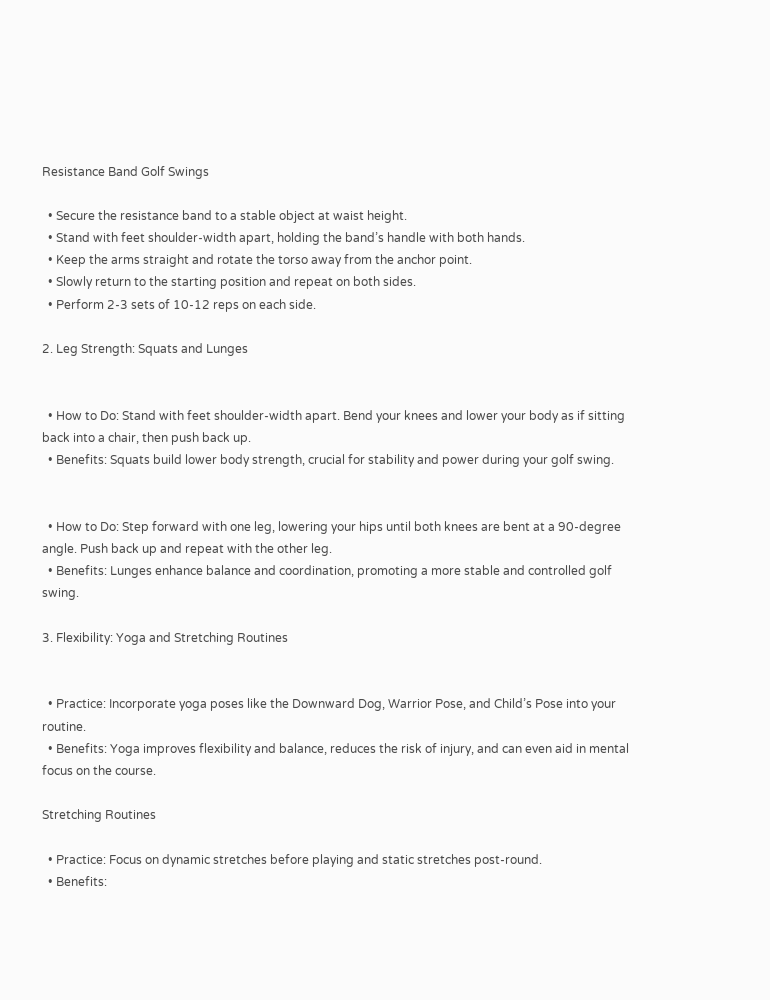Resistance Band Golf Swings

  • Secure the resistance band to a stable object at waist height.
  • Stand with feet shoulder-width apart, holding the band’s handle with both hands.
  • Keep the arms straight and rotate the torso away from the anchor point.
  • Slowly return to the starting position and repeat on both sides.
  • Perform 2-3 sets of 10-12 reps on each side.

2. Leg Strength: Squats and Lunges


  • How to Do: Stand with feet shoulder-width apart. Bend your knees and lower your body as if sitting back into a chair, then push back up.
  • Benefits: Squats build lower body strength, crucial for stability and power during your golf swing.


  • How to Do: Step forward with one leg, lowering your hips until both knees are bent at a 90-degree angle. Push back up and repeat with the other leg.
  • Benefits: Lunges enhance balance and coordination, promoting a more stable and controlled golf swing.

3. Flexibility: Yoga and Stretching Routines


  • Practice: Incorporate yoga poses like the Downward Dog, Warrior Pose, and Child’s Pose into your routine.
  • Benefits: Yoga improves flexibility and balance, reduces the risk of injury, and can even aid in mental focus on the course.

Stretching Routines

  • Practice: Focus on dynamic stretches before playing and static stretches post-round.
  • Benefits: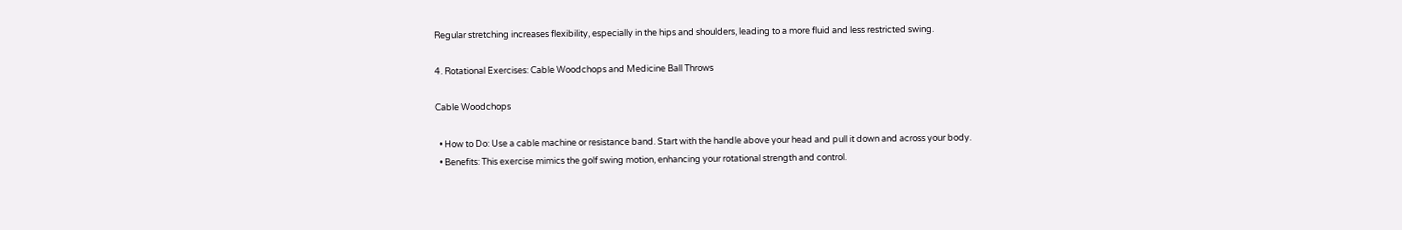Regular stretching increases flexibility, especially in the hips and shoulders, leading to a more fluid and less restricted swing.

4. Rotational Exercises: Cable Woodchops and Medicine Ball Throws

Cable Woodchops

  • How to Do: Use a cable machine or resistance band. Start with the handle above your head and pull it down and across your body.
  • Benefits: This exercise mimics the golf swing motion, enhancing your rotational strength and control.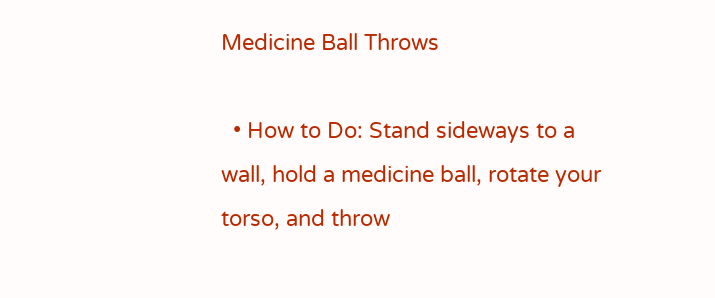Medicine Ball Throws

  • How to Do: Stand sideways to a wall, hold a medicine ball, rotate your torso, and throw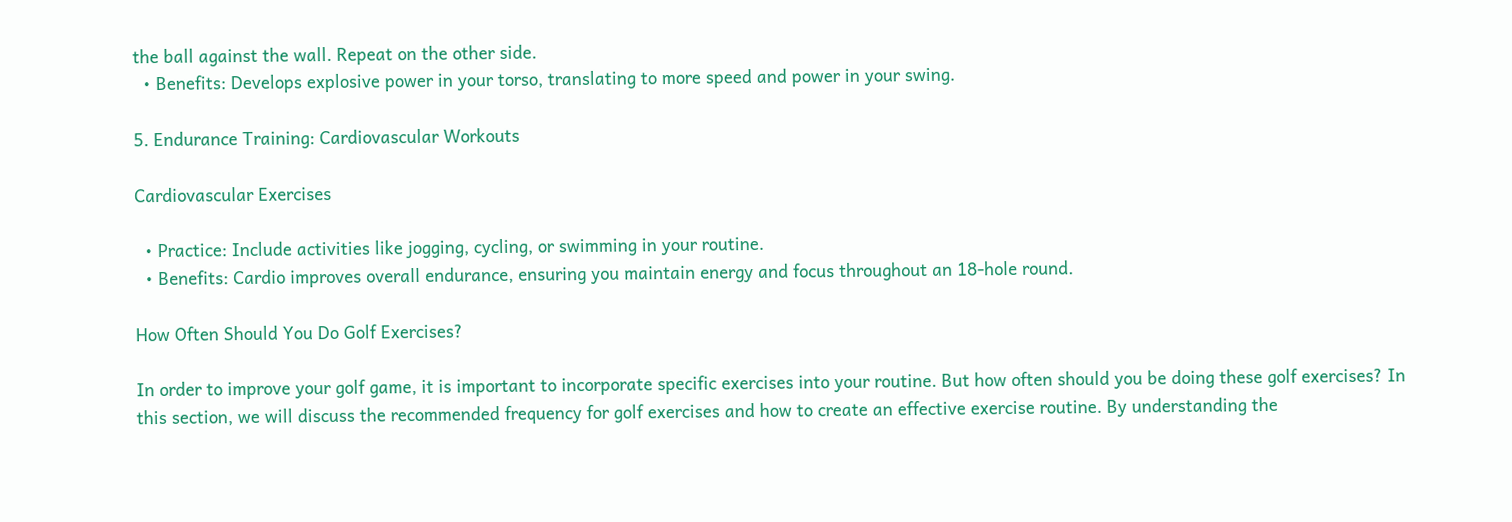the ball against the wall. Repeat on the other side.
  • Benefits: Develops explosive power in your torso, translating to more speed and power in your swing.

5. Endurance Training: Cardiovascular Workouts

Cardiovascular Exercises

  • Practice: Include activities like jogging, cycling, or swimming in your routine.
  • Benefits: Cardio improves overall endurance, ensuring you maintain energy and focus throughout an 18-hole round.

How Often Should You Do Golf Exercises?

In order to improve your golf game, it is important to incorporate specific exercises into your routine. But how often should you be doing these golf exercises? In this section, we will discuss the recommended frequency for golf exercises and how to create an effective exercise routine. By understanding the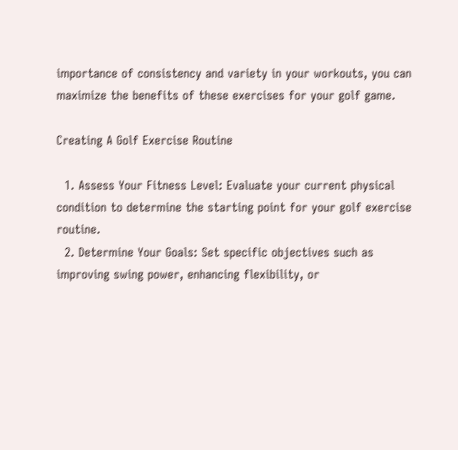importance of consistency and variety in your workouts, you can maximize the benefits of these exercises for your golf game.

Creating A Golf Exercise Routine

  1. Assess Your Fitness Level: Evaluate your current physical condition to determine the starting point for your golf exercise routine.
  2. Determine Your Goals: Set specific objectives such as improving swing power, enhancing flexibility, or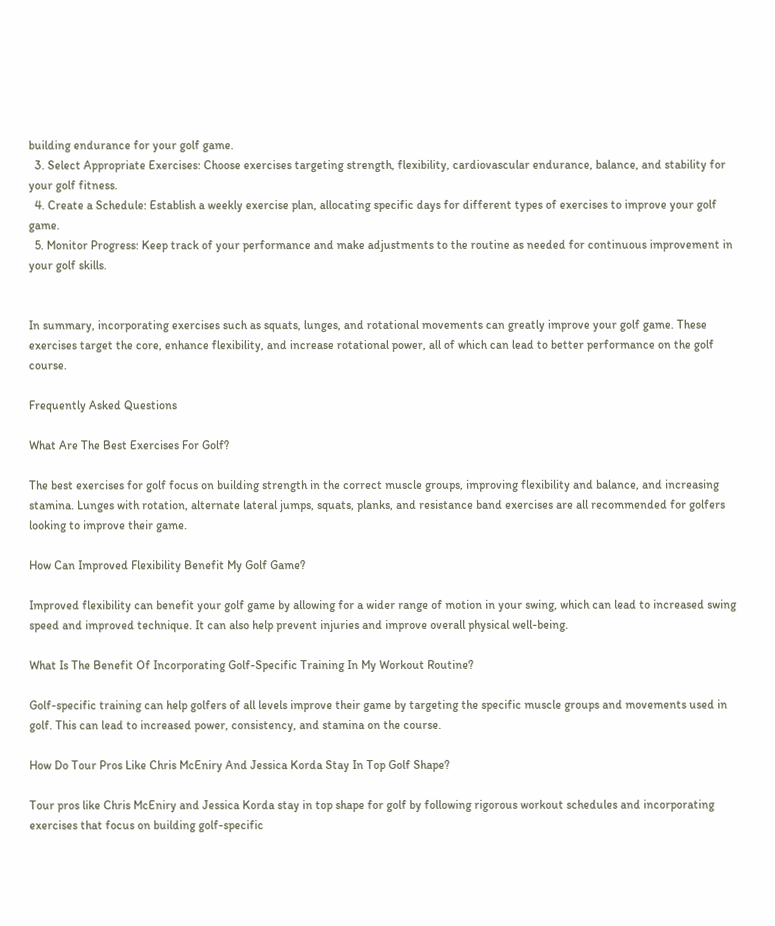building endurance for your golf game.
  3. Select Appropriate Exercises: Choose exercises targeting strength, flexibility, cardiovascular endurance, balance, and stability for your golf fitness.
  4. Create a Schedule: Establish a weekly exercise plan, allocating specific days for different types of exercises to improve your golf game.
  5. Monitor Progress: Keep track of your performance and make adjustments to the routine as needed for continuous improvement in your golf skills.


In summary, incorporating exercises such as squats, lunges, and rotational movements can greatly improve your golf game. These exercises target the core, enhance flexibility, and increase rotational power, all of which can lead to better performance on the golf course.

Frequently Asked Questions

What Are The Best Exercises For Golf?

The best exercises for golf focus on building strength in the correct muscle groups, improving flexibility and balance, and increasing stamina. Lunges with rotation, alternate lateral jumps, squats, planks, and resistance band exercises are all recommended for golfers looking to improve their game.

How Can Improved Flexibility Benefit My Golf Game?

Improved flexibility can benefit your golf game by allowing for a wider range of motion in your swing, which can lead to increased swing speed and improved technique. It can also help prevent injuries and improve overall physical well-being.

What Is The Benefit Of Incorporating Golf-Specific Training In My Workout Routine?

Golf-specific training can help golfers of all levels improve their game by targeting the specific muscle groups and movements used in golf. This can lead to increased power, consistency, and stamina on the course.

How Do Tour Pros Like Chris McEniry And Jessica Korda Stay In Top Golf Shape?

Tour pros like Chris McEniry and Jessica Korda stay in top shape for golf by following rigorous workout schedules and incorporating exercises that focus on building golf-specific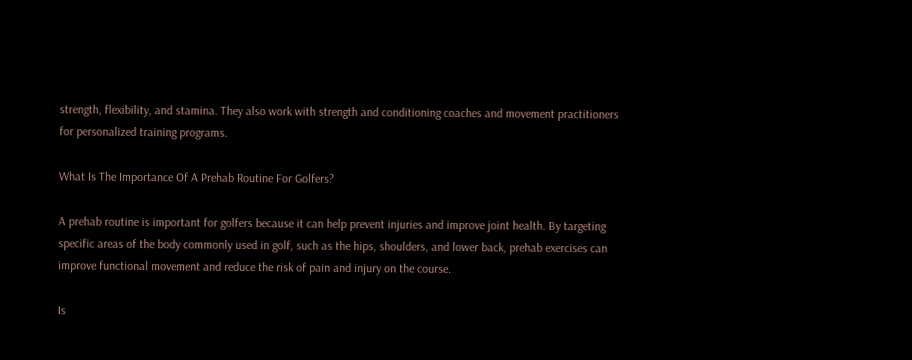strength, flexibility, and stamina. They also work with strength and conditioning coaches and movement practitioners for personalized training programs.

What Is The Importance Of A Prehab Routine For Golfers?

A prehab routine is important for golfers because it can help prevent injuries and improve joint health. By targeting specific areas of the body commonly used in golf, such as the hips, shoulders, and lower back, prehab exercises can improve functional movement and reduce the risk of pain and injury on the course.

Is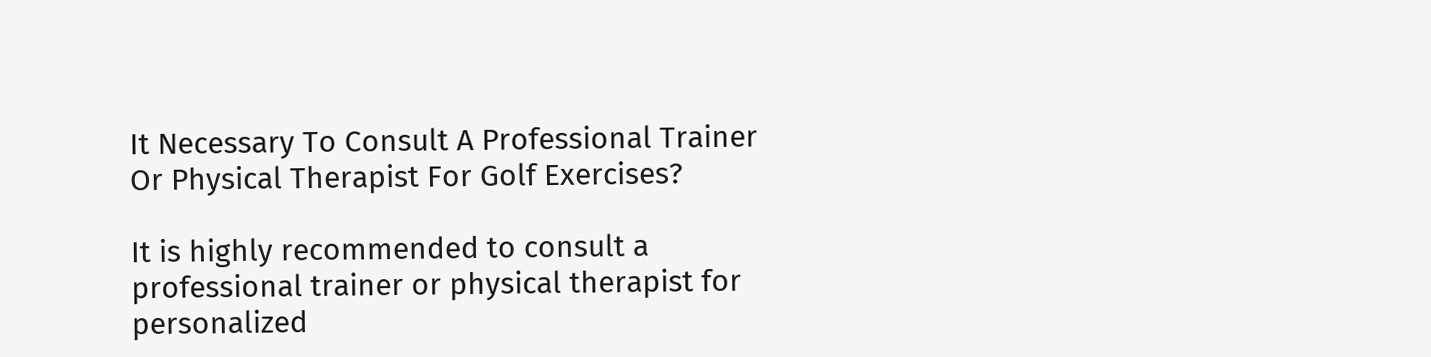It Necessary To Consult A Professional Trainer Or Physical Therapist For Golf Exercises?

It is highly recommended to consult a professional trainer or physical therapist for personalized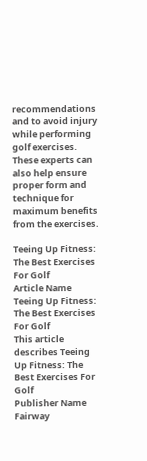recommendations and to avoid injury while performing golf exercises. These experts can also help ensure proper form and technique for maximum benefits from the exercises.

Teeing Up Fitness: The Best Exercises For Golf
Article Name
Teeing Up Fitness: The Best Exercises For Golf
This article describes Teeing Up Fitness: The Best Exercises For Golf
Publisher Name
Fairway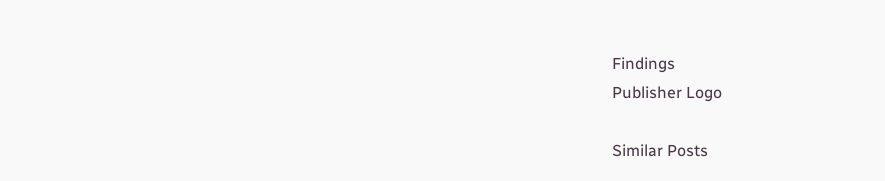Findings
Publisher Logo

Similar Posts